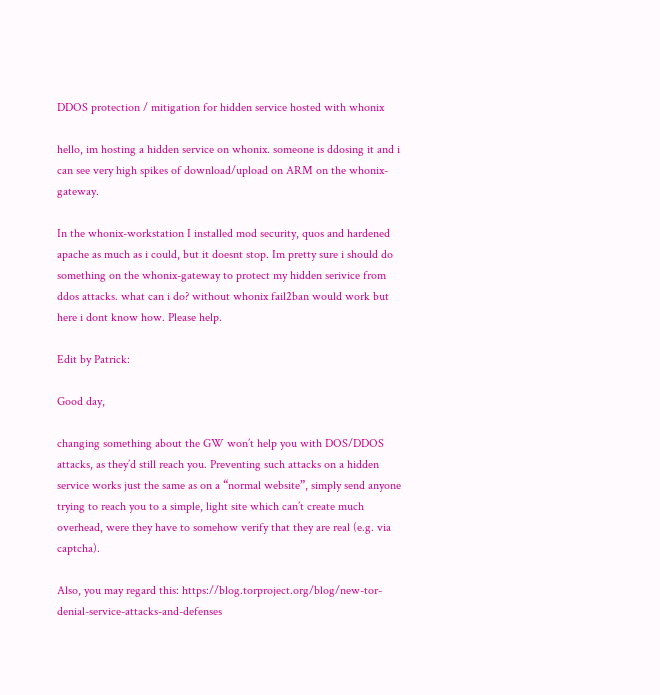DDOS protection / mitigation for hidden service hosted with whonix

hello, im hosting a hidden service on whonix. someone is ddosing it and i can see very high spikes of download/upload on ARM on the whonix-gateway.

In the whonix-workstation I installed mod security, quos and hardened apache as much as i could, but it doesnt stop. Im pretty sure i should do something on the whonix-gateway to protect my hidden serivice from ddos attacks. what can i do? without whonix fail2ban would work but here i dont know how. Please help.

Edit by Patrick:

Good day,

changing something about the GW won’t help you with DOS/DDOS attacks, as they’d still reach you. Preventing such attacks on a hidden service works just the same as on a “normal website”, simply send anyone trying to reach you to a simple, light site which can’t create much overhead, were they have to somehow verify that they are real (e.g. via captcha).

Also, you may regard this: https://blog.torproject.org/blog/new-tor-denial-service-attacks-and-defenses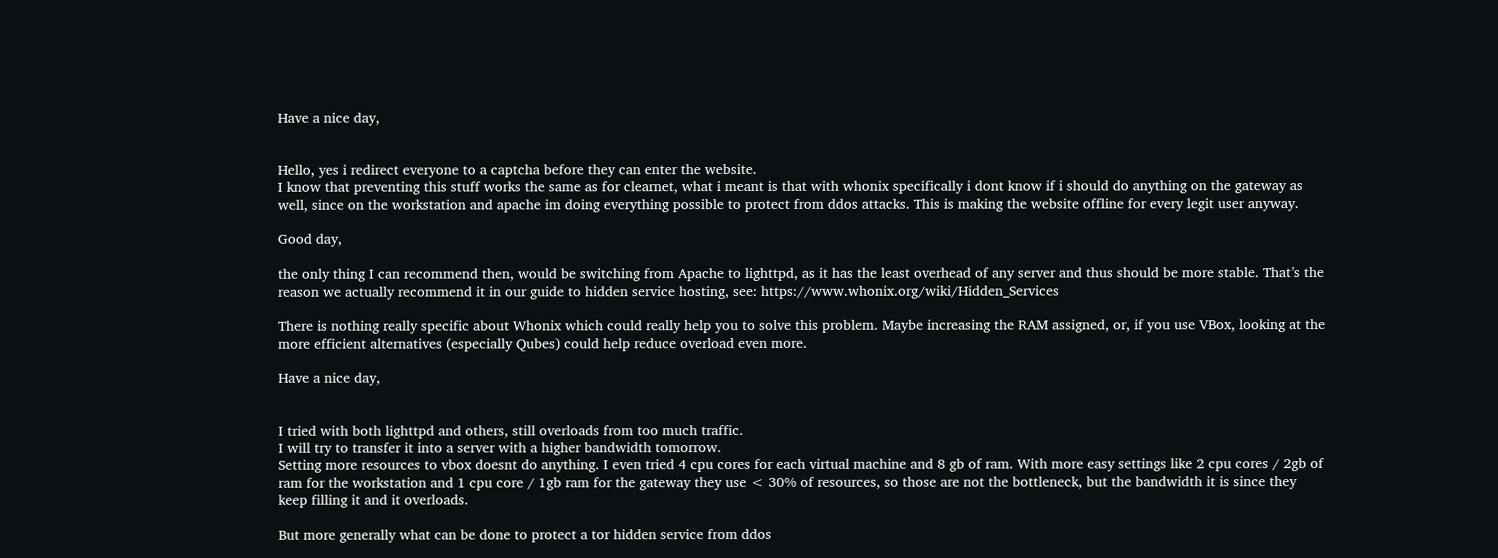Have a nice day,


Hello, yes i redirect everyone to a captcha before they can enter the website.
I know that preventing this stuff works the same as for clearnet, what i meant is that with whonix specifically i dont know if i should do anything on the gateway as well, since on the workstation and apache im doing everything possible to protect from ddos attacks. This is making the website offline for every legit user anyway.

Good day,

the only thing I can recommend then, would be switching from Apache to lighttpd, as it has the least overhead of any server and thus should be more stable. That’s the reason we actually recommend it in our guide to hidden service hosting, see: https://www.whonix.org/wiki/Hidden_Services

There is nothing really specific about Whonix which could really help you to solve this problem. Maybe increasing the RAM assigned, or, if you use VBox, looking at the more efficient alternatives (especially Qubes) could help reduce overload even more.

Have a nice day,


I tried with both lighttpd and others, still overloads from too much traffic.
I will try to transfer it into a server with a higher bandwidth tomorrow.
Setting more resources to vbox doesnt do anything. I even tried 4 cpu cores for each virtual machine and 8 gb of ram. With more easy settings like 2 cpu cores / 2gb of ram for the workstation and 1 cpu core / 1gb ram for the gateway they use < 30% of resources, so those are not the bottleneck, but the bandwidth it is since they keep filling it and it overloads.

But more generally what can be done to protect a tor hidden service from ddos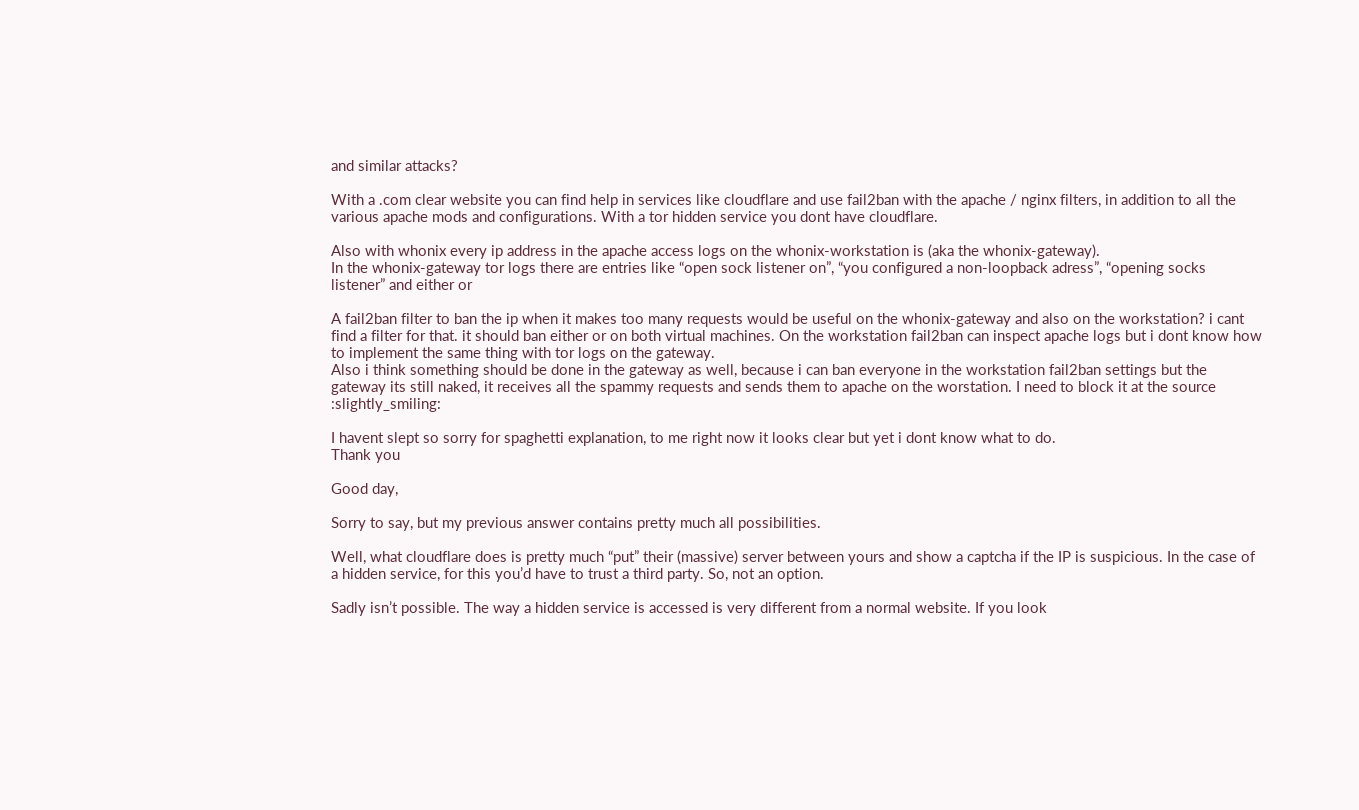and similar attacks?

With a .com clear website you can find help in services like cloudflare and use fail2ban with the apache / nginx filters, in addition to all the various apache mods and configurations. With a tor hidden service you dont have cloudflare.

Also with whonix every ip address in the apache access logs on the whonix-workstation is (aka the whonix-gateway).
In the whonix-gateway tor logs there are entries like “open sock listener on”, “you configured a non-loopback adress”, “opening socks listener” and either or

A fail2ban filter to ban the ip when it makes too many requests would be useful on the whonix-gateway and also on the workstation? i cant find a filter for that. it should ban either or on both virtual machines. On the workstation fail2ban can inspect apache logs but i dont know how to implement the same thing with tor logs on the gateway.
Also i think something should be done in the gateway as well, because i can ban everyone in the workstation fail2ban settings but the gateway its still naked, it receives all the spammy requests and sends them to apache on the worstation. I need to block it at the source :slightly_smiling:

I havent slept so sorry for spaghetti explanation, to me right now it looks clear but yet i dont know what to do.
Thank you

Good day,

Sorry to say, but my previous answer contains pretty much all possibilities.

Well, what cloudflare does is pretty much “put” their (massive) server between yours and show a captcha if the IP is suspicious. In the case of a hidden service, for this you’d have to trust a third party. So, not an option.

Sadly isn’t possible. The way a hidden service is accessed is very different from a normal website. If you look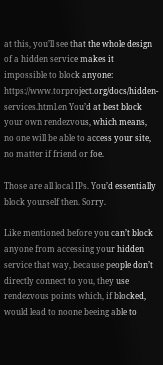at this, you’ll see that the whole design of a hidden service makes it impossible to block anyone: https://www.torproject.org/docs/hidden-services.html.en You’d at best block your own rendezvous, which means, no one will be able to access your site, no matter if friend or foe.

Those are all local IPs. You’d essentially block yourself then. Sorry.

Like mentioned before you can’t block anyone from accessing your hidden service that way, because people don’t directly connect to you, they use rendezvous points which, if blocked, would lead to noone beeing able to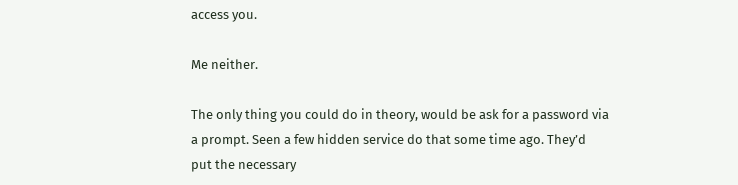access you.

Me neither.

The only thing you could do in theory, would be ask for a password via a prompt. Seen a few hidden service do that some time ago. They’d put the necessary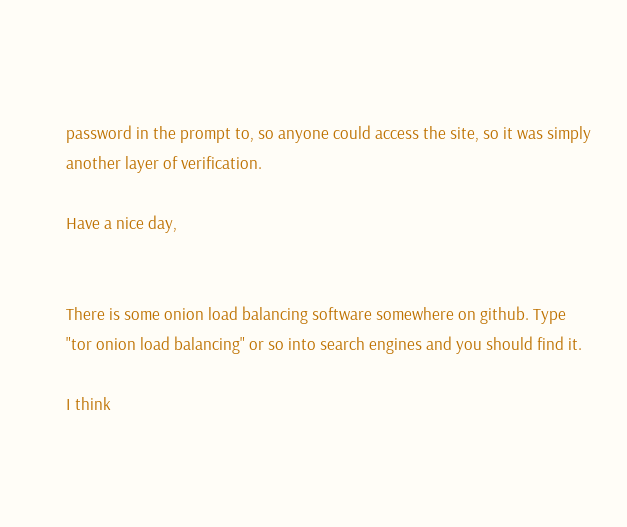password in the prompt to, so anyone could access the site, so it was simply another layer of verification.

Have a nice day,


There is some onion load balancing software somewhere on github. Type
"tor onion load balancing" or so into search engines and you should find it.

I think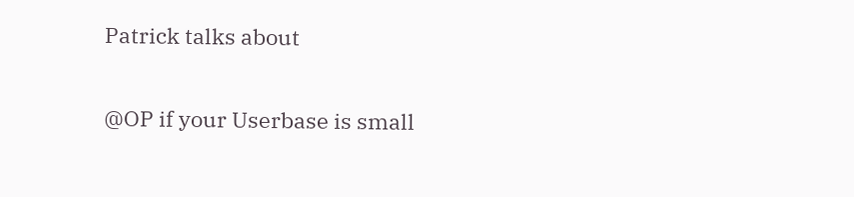Patrick talks about

@OP if your Userbase is small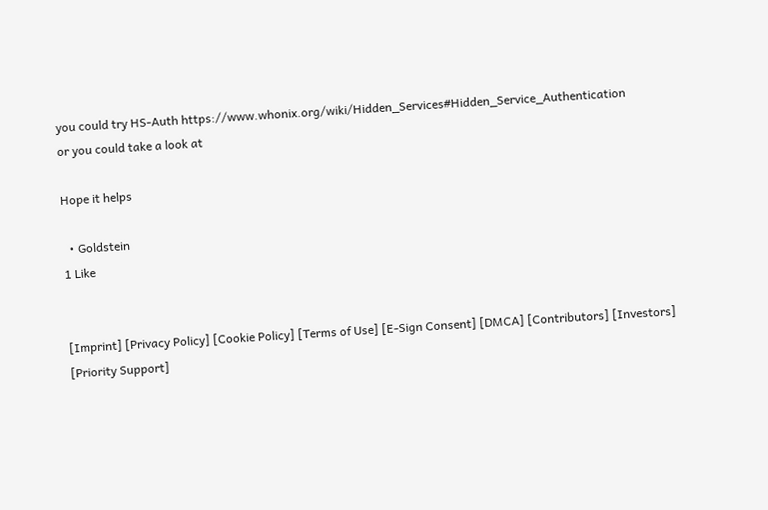you could try HS-Auth https://www.whonix.org/wiki/Hidden_Services#Hidden_Service_Authentication
or you could take a look at

Hope it helps

  • Goldstein
1 Like


[Imprint] [Privacy Policy] [Cookie Policy] [Terms of Use] [E-Sign Consent] [DMCA] [Contributors] [Investors] [Priority Support]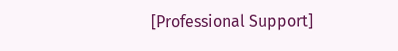[Professional Support]